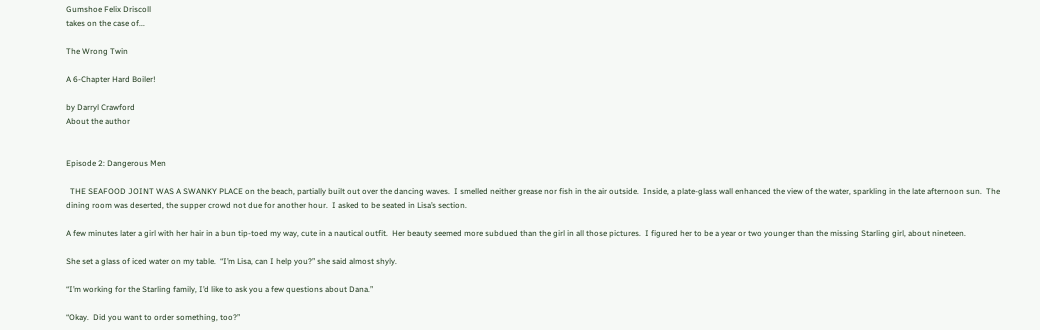Gumshoe Felix Driscoll
takes on the case of...

The Wrong Twin

A 6-Chapter Hard Boiler!

by Darryl Crawford
About the author


Episode 2: Dangerous Men

  THE SEAFOOD JOINT WAS A SWANKY PLACE on the beach, partially built out over the dancing waves.  I smelled neither grease nor fish in the air outside.  Inside, a plate-glass wall enhanced the view of the water, sparkling in the late afternoon sun.  The dining room was deserted, the supper crowd not due for another hour.  I asked to be seated in Lisa’s section.

A few minutes later a girl with her hair in a bun tip-toed my way, cute in a nautical outfit.  Her beauty seemed more subdued than the girl in all those pictures.  I figured her to be a year or two younger than the missing Starling girl, about nineteen.

She set a glass of iced water on my table.  “I’m Lisa, can I help you?” she said almost shyly.

“I’m working for the Starling family, I’d like to ask you a few questions about Dana.”

“Okay.  Did you want to order something, too?”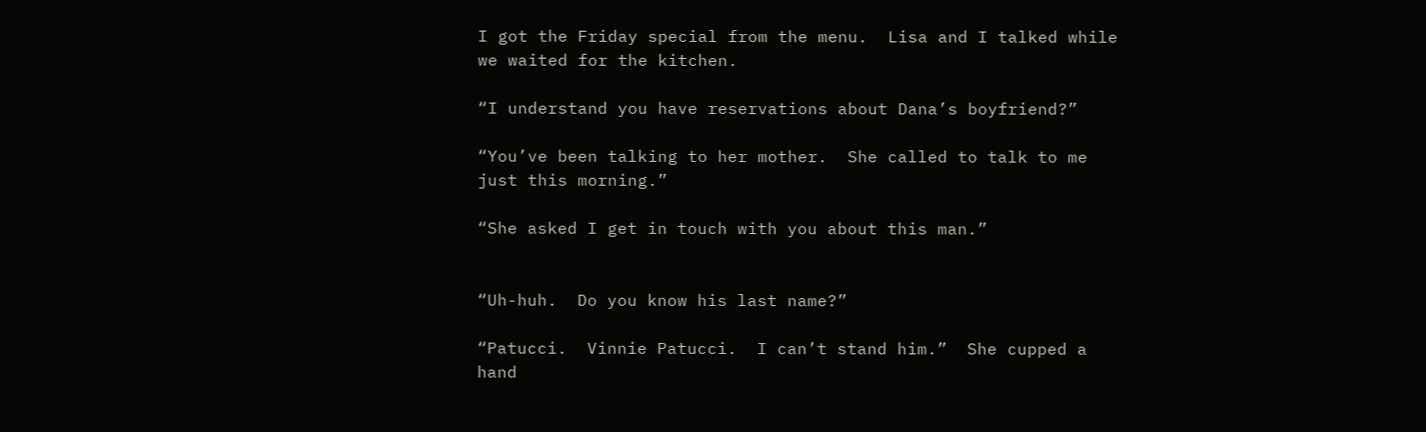I got the Friday special from the menu.  Lisa and I talked while we waited for the kitchen.

“I understand you have reservations about Dana’s boyfriend?”

“You’ve been talking to her mother.  She called to talk to me just this morning.”

“She asked I get in touch with you about this man.”


“Uh-huh.  Do you know his last name?”

“Patucci.  Vinnie Patucci.  I can’t stand him.”  She cupped a hand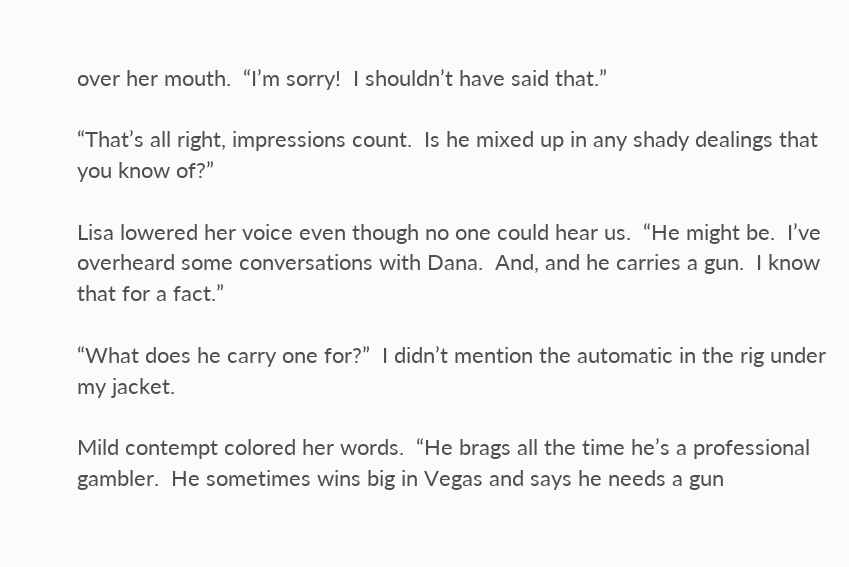over her mouth.  “I’m sorry!  I shouldn’t have said that.”

“That’s all right, impressions count.  Is he mixed up in any shady dealings that you know of?”

Lisa lowered her voice even though no one could hear us.  “He might be.  I’ve overheard some conversations with Dana.  And, and he carries a gun.  I know that for a fact.”

“What does he carry one for?”  I didn’t mention the automatic in the rig under my jacket.

Mild contempt colored her words.  “He brags all the time he’s a professional gambler.  He sometimes wins big in Vegas and says he needs a gun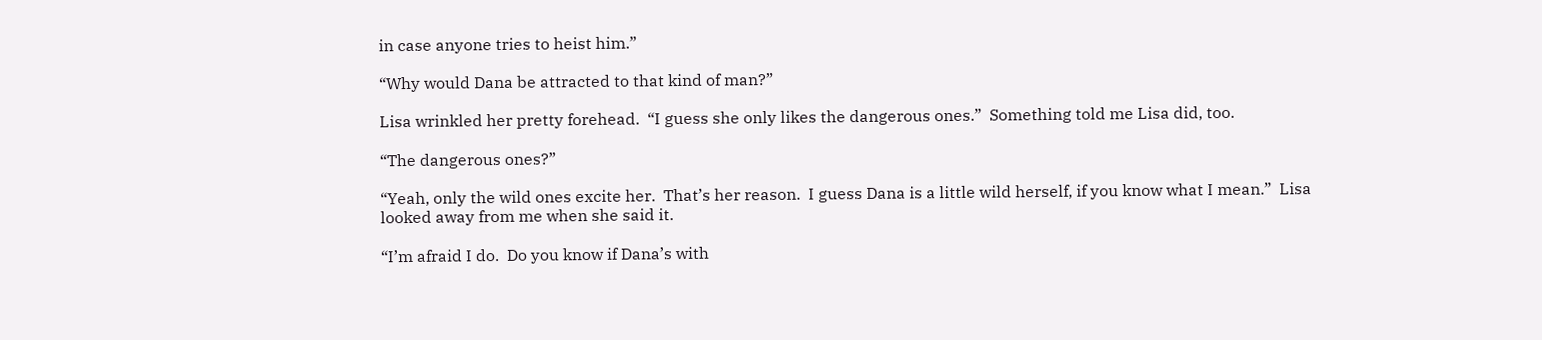in case anyone tries to heist him.”

“Why would Dana be attracted to that kind of man?”

Lisa wrinkled her pretty forehead.  “I guess she only likes the dangerous ones.”  Something told me Lisa did, too.

“The dangerous ones?”

“Yeah, only the wild ones excite her.  That’s her reason.  I guess Dana is a little wild herself, if you know what I mean.”  Lisa looked away from me when she said it.

“I’m afraid I do.  Do you know if Dana’s with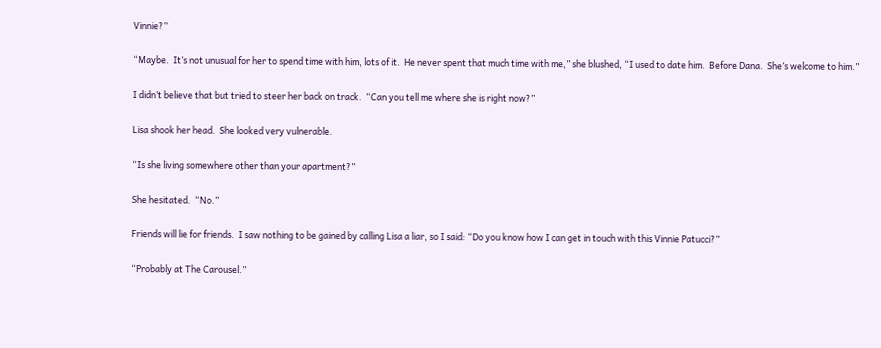Vinnie?”

“Maybe.  It’s not unusual for her to spend time with him, lots of it.  He never spent that much time with me,” she blushed, “I used to date him.  Before Dana.  She’s welcome to him.”

I didn’t believe that but tried to steer her back on track.  “Can you tell me where she is right now?”

Lisa shook her head.  She looked very vulnerable.

“Is she living somewhere other than your apartment?”

She hesitated.  “No.”

Friends will lie for friends.  I saw nothing to be gained by calling Lisa a liar, so I said: “Do you know how I can get in touch with this Vinnie Patucci?”

“Probably at The Carousel.”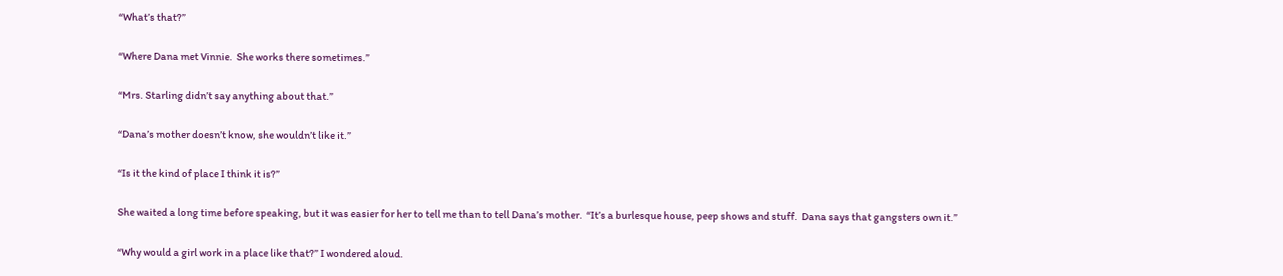“What’s that?”

“Where Dana met Vinnie.  She works there sometimes.”

“Mrs. Starling didn’t say anything about that.”

“Dana’s mother doesn’t know, she wouldn’t like it.”

“Is it the kind of place I think it is?”

She waited a long time before speaking, but it was easier for her to tell me than to tell Dana’s mother.  “It’s a burlesque house, peep shows and stuff.  Dana says that gangsters own it.”

“Why would a girl work in a place like that?” I wondered aloud.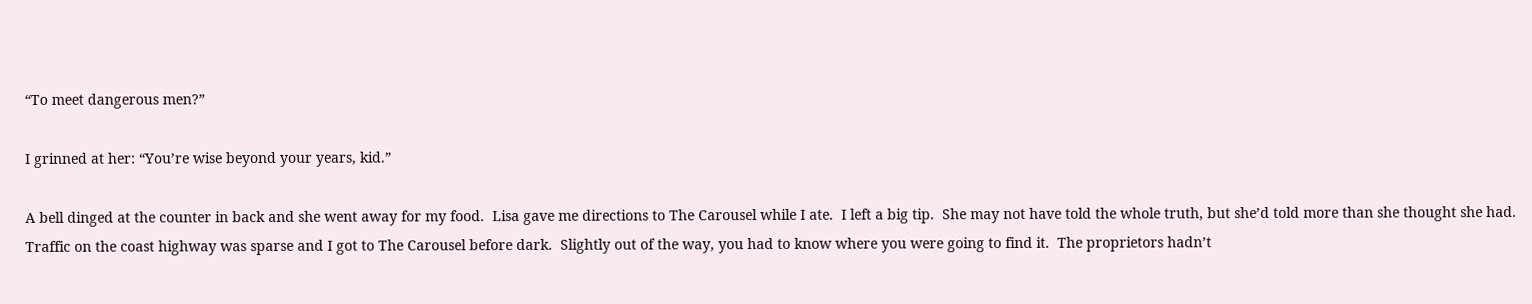“To meet dangerous men?”

I grinned at her: “You’re wise beyond your years, kid.”

A bell dinged at the counter in back and she went away for my food.  Lisa gave me directions to The Carousel while I ate.  I left a big tip.  She may not have told the whole truth, but she’d told more than she thought she had.
Traffic on the coast highway was sparse and I got to The Carousel before dark.  Slightly out of the way, you had to know where you were going to find it.  The proprietors hadn’t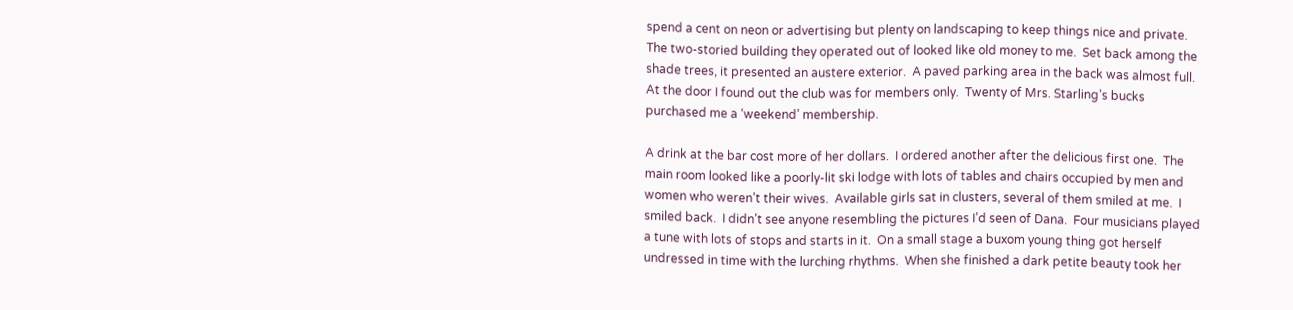spend a cent on neon or advertising but plenty on landscaping to keep things nice and private. The two-storied building they operated out of looked like old money to me.  Set back among the shade trees, it presented an austere exterior.  A paved parking area in the back was almost full.  At the door I found out the club was for members only.  Twenty of Mrs. Starling’s bucks purchased me a ‘weekend’ membership.

A drink at the bar cost more of her dollars.  I ordered another after the delicious first one.  The main room looked like a poorly-lit ski lodge with lots of tables and chairs occupied by men and women who weren’t their wives.  Available girls sat in clusters, several of them smiled at me.  I smiled back.  I didn’t see anyone resembling the pictures I’d seen of Dana.  Four musicians played a tune with lots of stops and starts in it.  On a small stage a buxom young thing got herself undressed in time with the lurching rhythms.  When she finished a dark petite beauty took her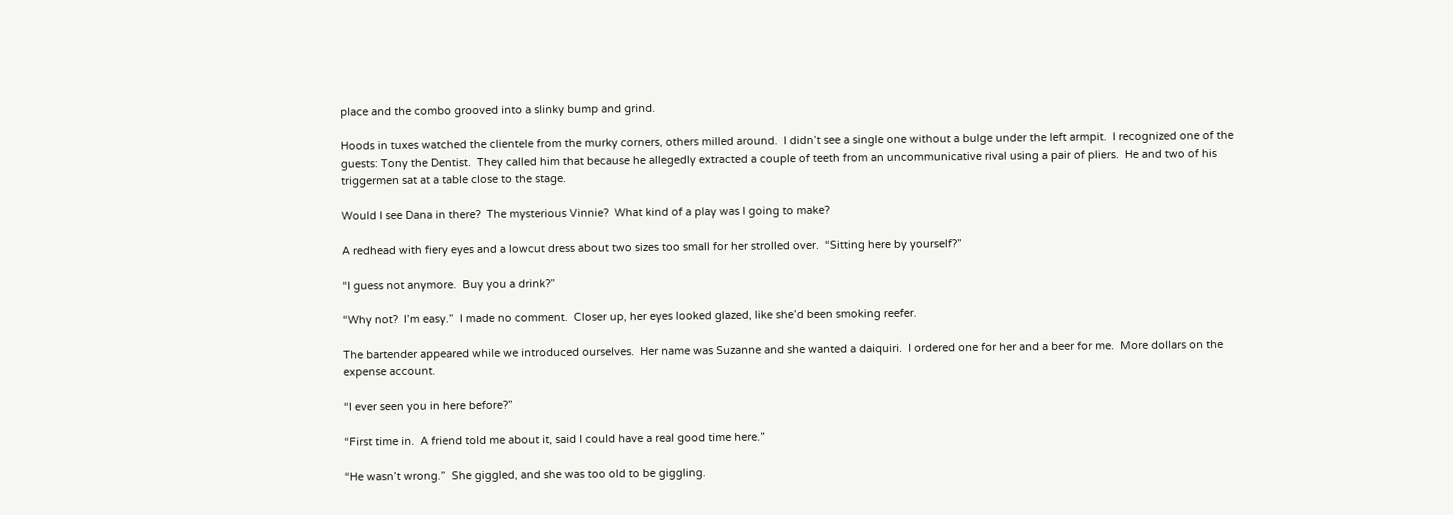place and the combo grooved into a slinky bump and grind.

Hoods in tuxes watched the clientele from the murky corners, others milled around.  I didn’t see a single one without a bulge under the left armpit.  I recognized one of the guests: Tony the Dentist.  They called him that because he allegedly extracted a couple of teeth from an uncommunicative rival using a pair of pliers.  He and two of his triggermen sat at a table close to the stage.

Would I see Dana in there?  The mysterious Vinnie?  What kind of a play was I going to make?

A redhead with fiery eyes and a lowcut dress about two sizes too small for her strolled over.  “Sitting here by yourself?”

“I guess not anymore.  Buy you a drink?”

“Why not?  I’m easy.”  I made no comment.  Closer up, her eyes looked glazed, like she’d been smoking reefer.

The bartender appeared while we introduced ourselves.  Her name was Suzanne and she wanted a daiquiri.  I ordered one for her and a beer for me.  More dollars on the expense account.

“I ever seen you in here before?”

“First time in.  A friend told me about it, said I could have a real good time here.”

“He wasn’t wrong.”  She giggled, and she was too old to be giggling.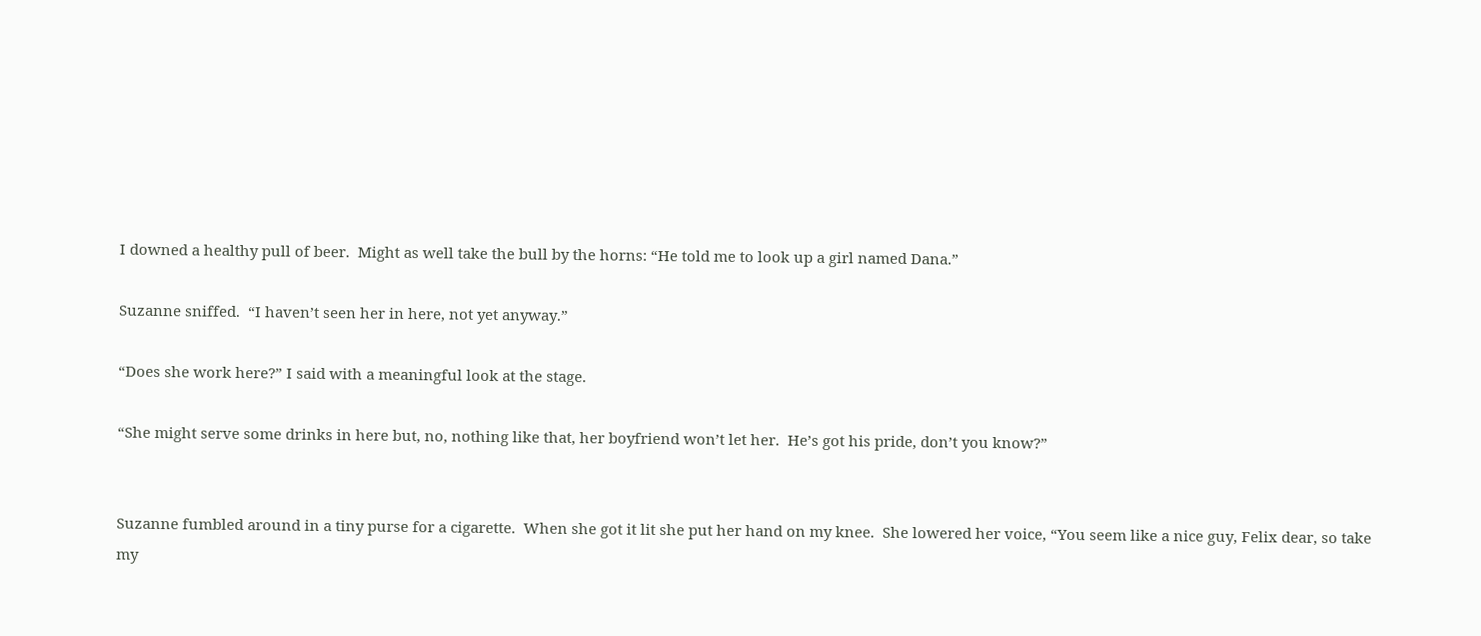I downed a healthy pull of beer.  Might as well take the bull by the horns: “He told me to look up a girl named Dana.”

Suzanne sniffed.  “I haven’t seen her in here, not yet anyway.”

“Does she work here?” I said with a meaningful look at the stage.

“She might serve some drinks in here but, no, nothing like that, her boyfriend won’t let her.  He’s got his pride, don’t you know?”


Suzanne fumbled around in a tiny purse for a cigarette.  When she got it lit she put her hand on my knee.  She lowered her voice, “You seem like a nice guy, Felix dear, so take my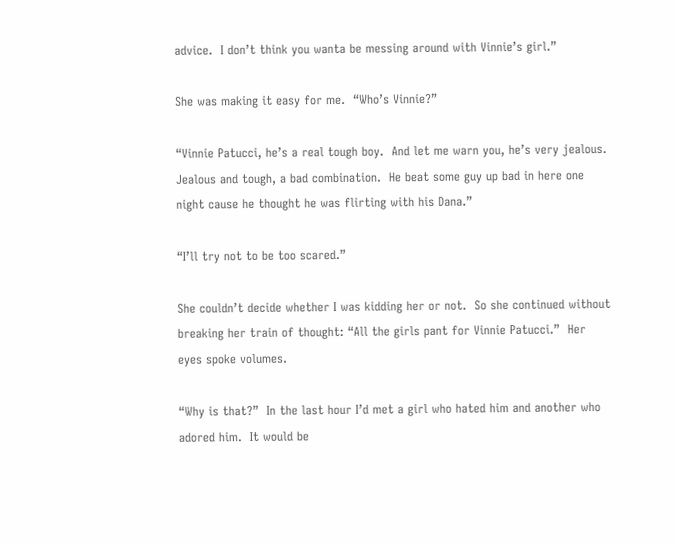advice.  I don’t think you wanta be messing around with Vinnie’s girl.”

She was making it easy for me.  “Who’s Vinnie?”

“Vinnie Patucci, he’s a real tough boy.  And let me warn you, he’s very jealous.  Jealous and tough, a bad combination.  He beat some guy up bad in here one night cause he thought he was flirting with his Dana.”

“I’ll try not to be too scared.”

She couldn’t decide whether I was kidding her or not.  So she continued without breaking her train of thought: “All the girls pant for Vinnie Patucci.”  Her eyes spoke volumes.

“Why is that?”  In the last hour I’d met a girl who hated him and another who adored him.  It would be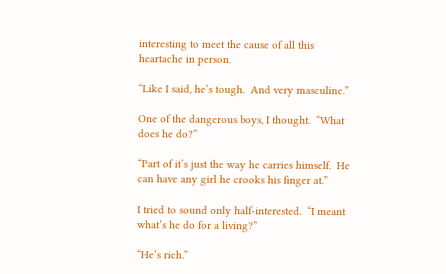interesting to meet the cause of all this heartache in person.

“Like I said, he’s tough.  And very masculine.”

One of the dangerous boys, I thought.  “What does he do?”

“Part of it’s just the way he carries himself.  He can have any girl he crooks his finger at.”

I tried to sound only half-interested.  “I meant what’s he do for a living?”

“He’s rich.”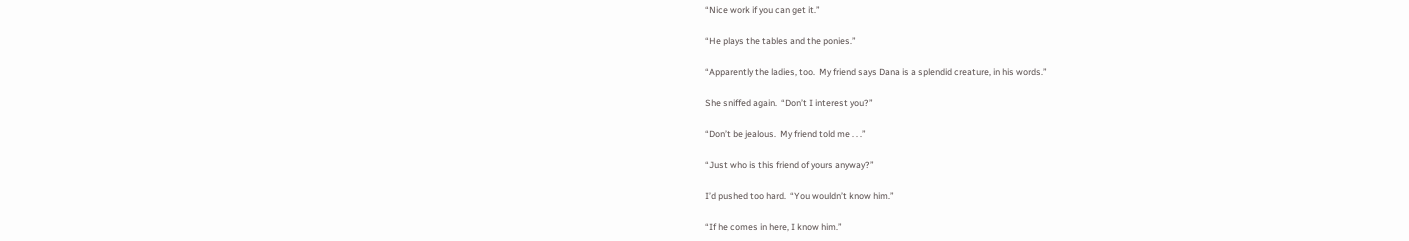“Nice work if you can get it.”

“He plays the tables and the ponies.”

“Apparently the ladies, too.  My friend says Dana is a splendid creature, in his words.”

She sniffed again.  “Don’t I interest you?”

“Don’t be jealous.  My friend told me . . .”

“Just who is this friend of yours anyway?”

I’d pushed too hard.  “You wouldn’t know him.”

“If he comes in here, I know him.”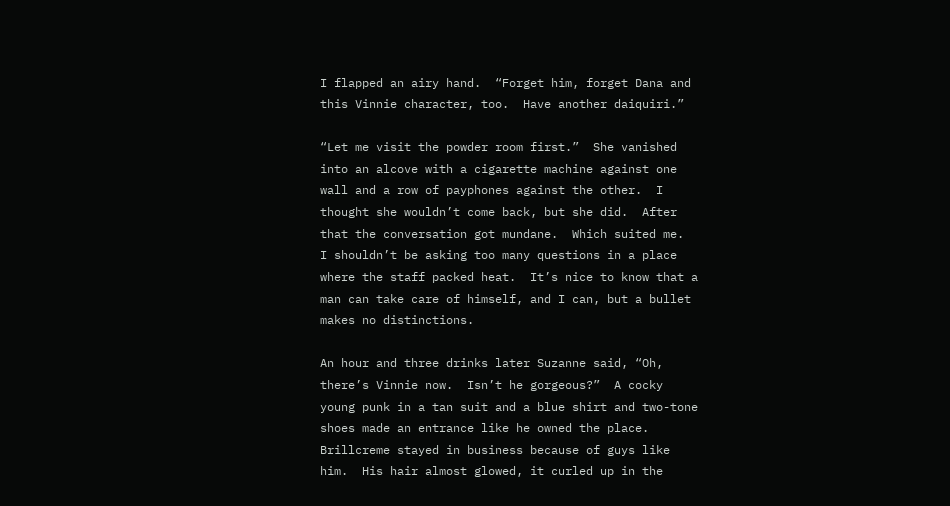I flapped an airy hand.  “Forget him, forget Dana and this Vinnie character, too.  Have another daiquiri.”

“Let me visit the powder room first.”  She vanished into an alcove with a cigarette machine against one wall and a row of payphones against the other.  I thought she wouldn’t come back, but she did.  After that the conversation got mundane.  Which suited me.  I shouldn’t be asking too many questions in a place where the staff packed heat.  It’s nice to know that a man can take care of himself, and I can, but a bullet makes no distinctions.

An hour and three drinks later Suzanne said, “Oh, there’s Vinnie now.  Isn’t he gorgeous?”  A cocky young punk in a tan suit and a blue shirt and two-tone shoes made an entrance like he owned the place.  Brillcreme stayed in business because of guys like him.  His hair almost glowed, it curled up in the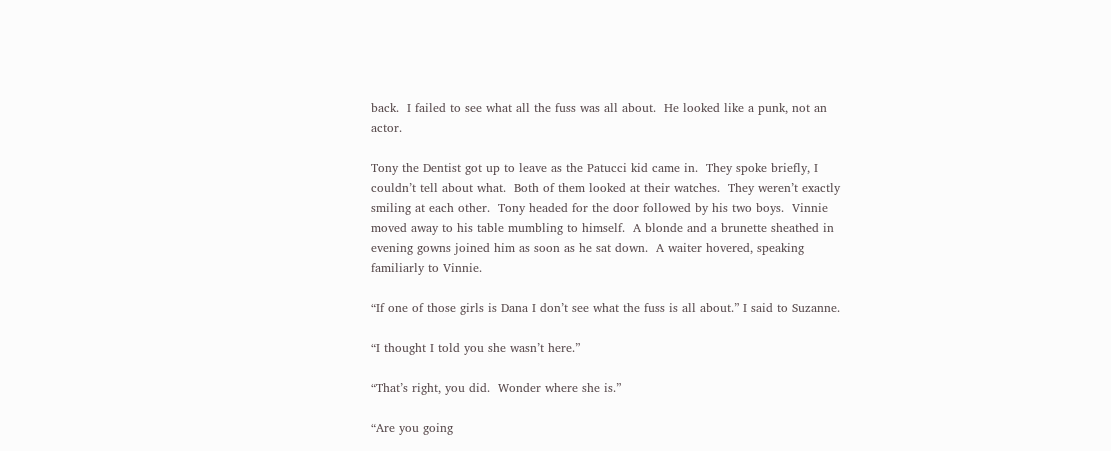back.  I failed to see what all the fuss was all about.  He looked like a punk, not an actor.

Tony the Dentist got up to leave as the Patucci kid came in.  They spoke briefly, I couldn’t tell about what.  Both of them looked at their watches.  They weren’t exactly smiling at each other.  Tony headed for the door followed by his two boys.  Vinnie moved away to his table mumbling to himself.  A blonde and a brunette sheathed in evening gowns joined him as soon as he sat down.  A waiter hovered, speaking familiarly to Vinnie.

“If one of those girls is Dana I don’t see what the fuss is all about.” I said to Suzanne.

“I thought I told you she wasn’t here.”

“That’s right, you did.  Wonder where she is.”

“Are you going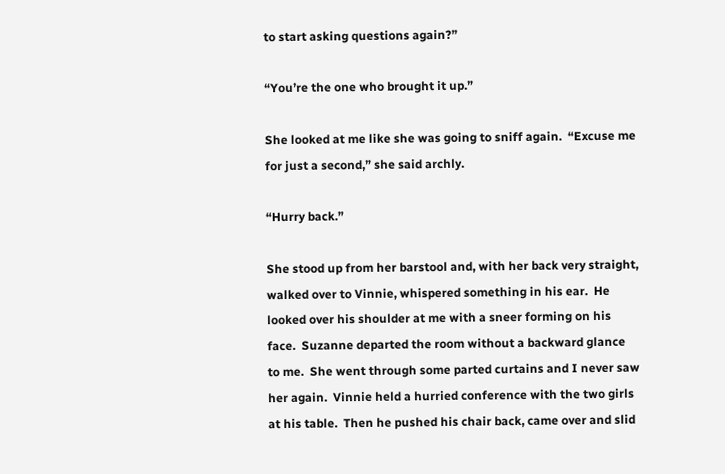to start asking questions again?”

“You’re the one who brought it up.”

She looked at me like she was going to sniff again.  “Excuse me for just a second,” she said archly.

“Hurry back.”

She stood up from her barstool and, with her back very straight, walked over to Vinnie, whispered something in his ear.  He looked over his shoulder at me with a sneer forming on his face.  Suzanne departed the room without a backward glance to me.  She went through some parted curtains and I never saw her again.  Vinnie held a hurried conference with the two girls at his table.  Then he pushed his chair back, came over and slid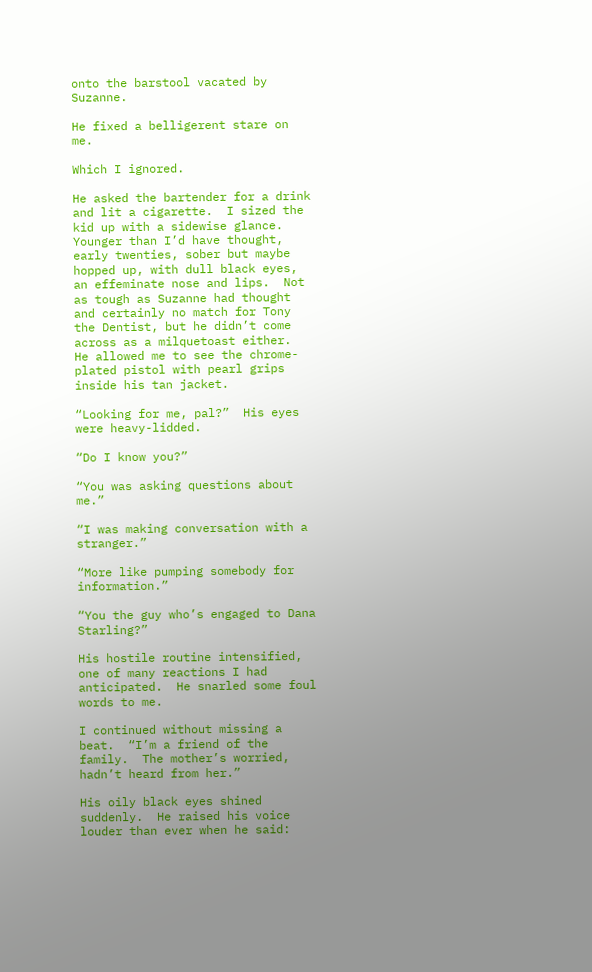onto the barstool vacated by Suzanne.

He fixed a belligerent stare on me.

Which I ignored.

He asked the bartender for a drink and lit a cigarette.  I sized the kid up with a sidewise glance.  Younger than I’d have thought, early twenties, sober but maybe hopped up, with dull black eyes, an effeminate nose and lips.  Not as tough as Suzanne had thought and certainly no match for Tony the Dentist, but he didn’t come across as a milquetoast either.  He allowed me to see the chrome-plated pistol with pearl grips inside his tan jacket.

“Looking for me, pal?”  His eyes were heavy-lidded.

“Do I know you?”

“You was asking questions about me.”

“I was making conversation with a stranger.”

“More like pumping somebody for information.”

“You the guy who’s engaged to Dana Starling?”

His hostile routine intensified, one of many reactions I had anticipated.  He snarled some foul words to me.

I continued without missing a beat.  “I’m a friend of the family.  The mother’s worried, hadn’t heard from her.”

His oily black eyes shined suddenly.  He raised his voice louder than ever when he said: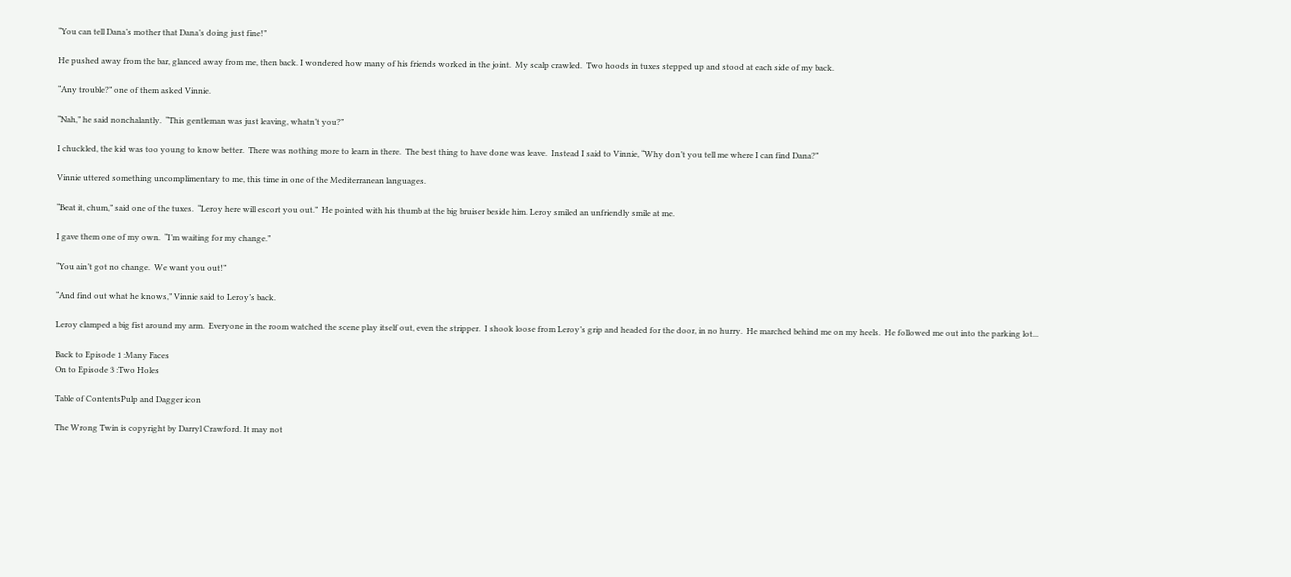“You can tell Dana’s mother that Dana’s doing just fine!”

He pushed away from the bar, glanced away from me, then back. I wondered how many of his friends worked in the joint.  My scalp crawled.  Two hoods in tuxes stepped up and stood at each side of my back.

“Any trouble?” one of them asked Vinnie.

“Nah,” he said nonchalantly.  “This gentleman was just leaving, whatn’t you?”

I chuckled, the kid was too young to know better.  There was nothing more to learn in there.  The best thing to have done was leave.  Instead I said to Vinnie, “Why don’t you tell me where I can find Dana?”

Vinnie uttered something uncomplimentary to me, this time in one of the Mediterranean languages.

“Beat it, chum,” said one of the tuxes.  “Leroy here will escort you out.”  He pointed with his thumb at the big bruiser beside him. Leroy smiled an unfriendly smile at me.

I gave them one of my own.  “I’m waiting for my change.”

“You ain’t got no change.  We want you out!”

“And find out what he knows,” Vinnie said to Leroy’s back.

Leroy clamped a big fist around my arm.  Everyone in the room watched the scene play itself out, even the stripper.  I shook loose from Leroy’s grip and headed for the door, in no hurry.  He marched behind me on my heels.  He followed me out into the parking lot...

Back to Episode 1 :Many Faces
On to Episode 3 :Two Holes

Table of ContentsPulp and Dagger icon

The Wrong Twin is copyright by Darryl Crawford. It may not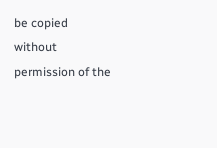be copied without permission of the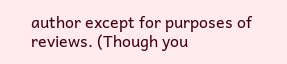author except for purposes of reviews. (Though you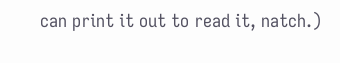can print it out to read it, natch.)